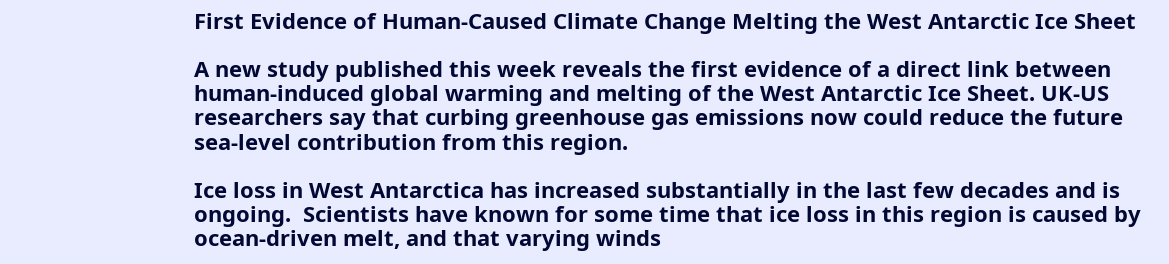First Evidence of Human-Caused Climate Change Melting the West Antarctic Ice Sheet

A new study published this week reveals the first evidence of a direct link between human-induced global warming and melting of the West Antarctic Ice Sheet. UK-US researchers say that curbing greenhouse gas emissions now could reduce the future sea-level contribution from this region.

Ice loss in West Antarctica has increased substantially in the last few decades and is ongoing.  Scientists have known for some time that ice loss in this region is caused by ocean-driven melt, and that varying winds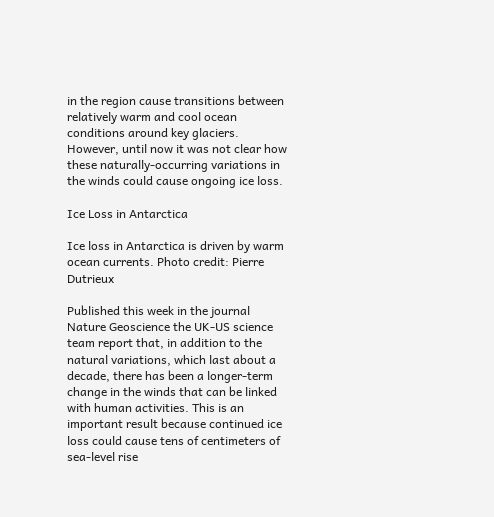in the region cause transitions between relatively warm and cool ocean conditions around key glaciers.  However, until now it was not clear how these naturally-occurring variations in the winds could cause ongoing ice loss.

Ice Loss in Antarctica

Ice loss in Antarctica is driven by warm ocean currents. Photo credit: Pierre Dutrieux

Published this week in the journal Nature Geoscience the UK-US science team report that, in addition to the natural variations, which last about a decade, there has been a longer-term change in the winds that can be linked with human activities. This is an important result because continued ice loss could cause tens of centimeters of sea-level rise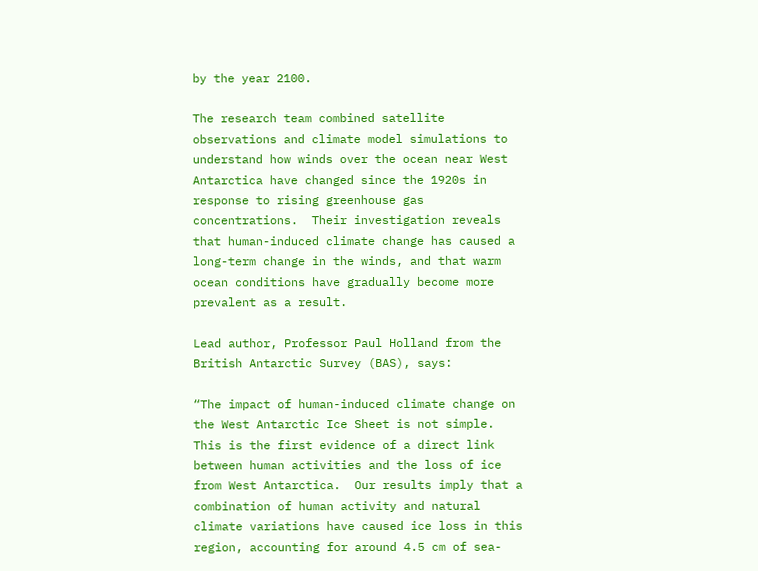by the year 2100.

The research team combined satellite observations and climate model simulations to understand how winds over the ocean near West Antarctica have changed since the 1920s in response to rising greenhouse gas concentrations.  Their investigation reveals that human-induced climate change has caused a long-term change in the winds, and that warm ocean conditions have gradually become more prevalent as a result.

Lead author, Professor Paul Holland from the British Antarctic Survey (BAS), says:

“The impact of human-induced climate change on the West Antarctic Ice Sheet is not simple.  This is the first evidence of a direct link between human activities and the loss of ice from West Antarctica.  Our results imply that a combination of human activity and natural climate variations have caused ice loss in this region, accounting for around 4.5 cm of sea-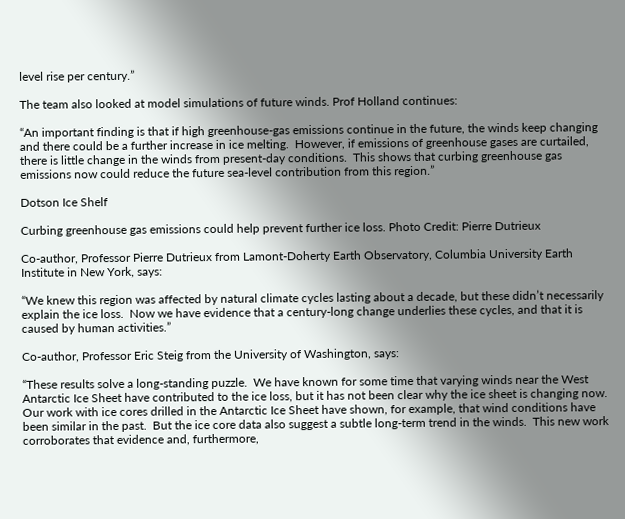level rise per century.”

The team also looked at model simulations of future winds. Prof Holland continues:

“An important finding is that if high greenhouse-gas emissions continue in the future, the winds keep changing and there could be a further increase in ice melting.  However, if emissions of greenhouse gases are curtailed, there is little change in the winds from present-day conditions.  This shows that curbing greenhouse gas emissions now could reduce the future sea-level contribution from this region.”

Dotson Ice Shelf

Curbing greenhouse gas emissions could help prevent further ice loss. Photo Credit: Pierre Dutrieux

Co-author, Professor Pierre Dutrieux from Lamont-Doherty Earth Observatory, Columbia University Earth Institute in New York, says:

“We knew this region was affected by natural climate cycles lasting about a decade, but these didn’t necessarily explain the ice loss.  Now we have evidence that a century-long change underlies these cycles, and that it is caused by human activities.”

Co-author, Professor Eric Steig from the University of Washington, says:

“These results solve a long-standing puzzle.  We have known for some time that varying winds near the West Antarctic Ice Sheet have contributed to the ice loss, but it has not been clear why the ice sheet is changing now.  Our work with ice cores drilled in the Antarctic Ice Sheet have shown, for example, that wind conditions have been similar in the past.  But the ice core data also suggest a subtle long-term trend in the winds.  This new work corroborates that evidence and, furthermore,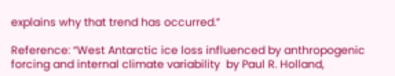explains why that trend has occurred.”

Reference: “West Antarctic ice loss influenced by anthropogenic forcing and internal climate variability  by Paul R. Holland,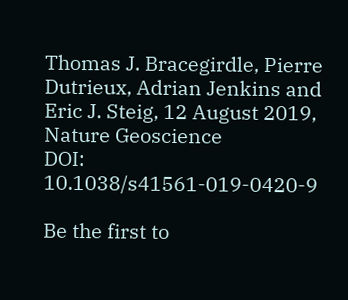Thomas J. Bracegirdle, Pierre Dutrieux, Adrian Jenkins and Eric J. Steig, 12 August 2019, Nature Geoscience
DOI: 10.1038/s41561-019-0420-9

Be the first to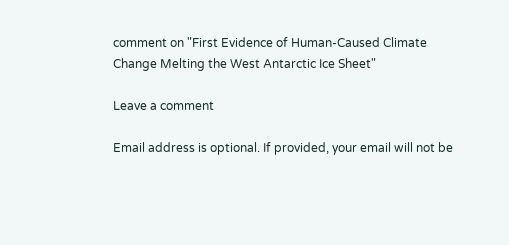comment on "First Evidence of Human-Caused Climate Change Melting the West Antarctic Ice Sheet"

Leave a comment

Email address is optional. If provided, your email will not be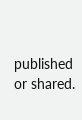published or shared.